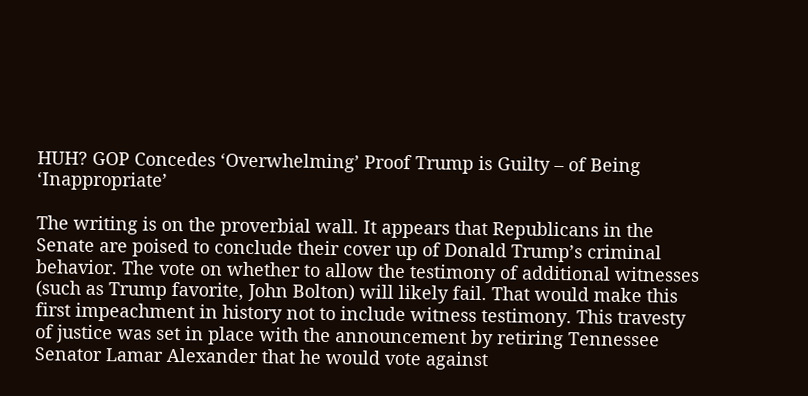HUH? GOP Concedes ‘Overwhelming’ Proof Trump is Guilty – of Being ‘Inappropriate’

The writing is on the proverbial wall. It appears that Republicans in the Senate are poised to conclude their cover up of Donald Trump’s criminal behavior. The vote on whether to allow the testimony of additional witnesses (such as Trump favorite, John Bolton) will likely fail. That would make this first impeachment in history not to include witness testimony. This travesty of justice was set in place with the announcement by retiring Tennessee Senator Lamar Alexander that he would vote against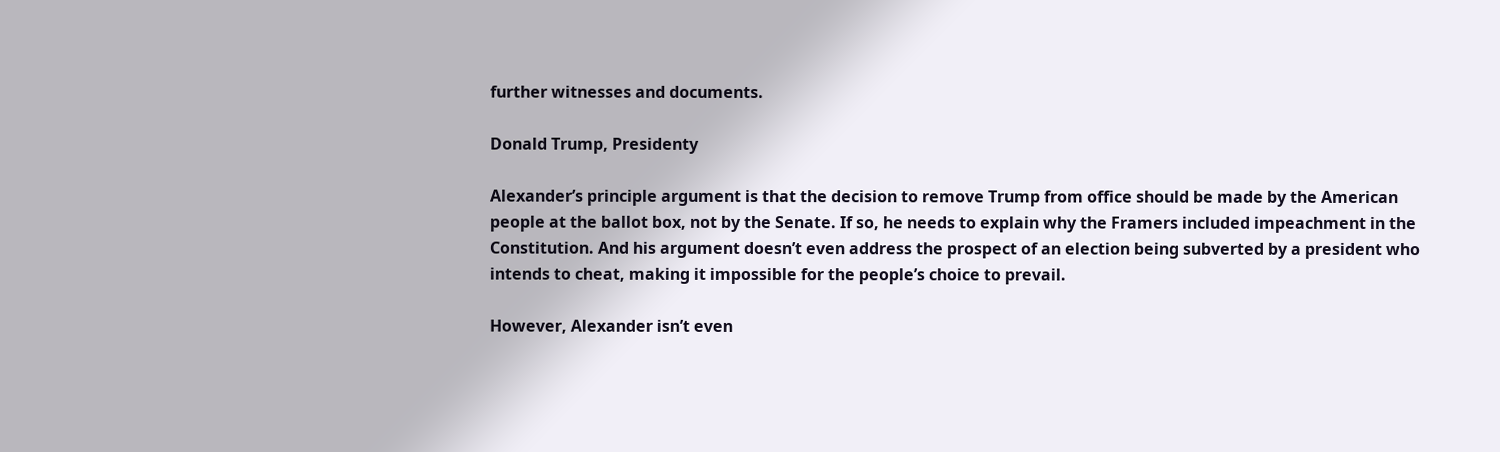further witnesses and documents.

Donald Trump, Presidenty

Alexander’s principle argument is that the decision to remove Trump from office should be made by the American people at the ballot box, not by the Senate. If so, he needs to explain why the Framers included impeachment in the Constitution. And his argument doesn’t even address the prospect of an election being subverted by a president who intends to cheat, making it impossible for the people’s choice to prevail.

However, Alexander isn’t even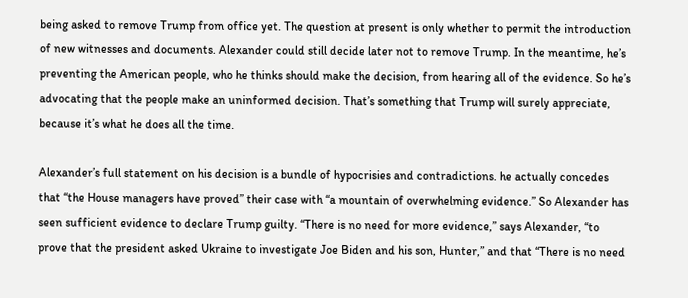being asked to remove Trump from office yet. The question at present is only whether to permit the introduction of new witnesses and documents. Alexander could still decide later not to remove Trump. In the meantime, he’s preventing the American people, who he thinks should make the decision, from hearing all of the evidence. So he’s advocating that the people make an uninformed decision. That’s something that Trump will surely appreciate, because it’s what he does all the time.

Alexander’s full statement on his decision is a bundle of hypocrisies and contradictions. he actually concedes that “the House managers have proved” their case with “a mountain of overwhelming evidence.” So Alexander has seen sufficient evidence to declare Trump guilty. “There is no need for more evidence,” says Alexander, “to prove that the president asked Ukraine to investigate Joe Biden and his son, Hunter,” and that “There is no need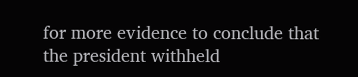for more evidence to conclude that the president withheld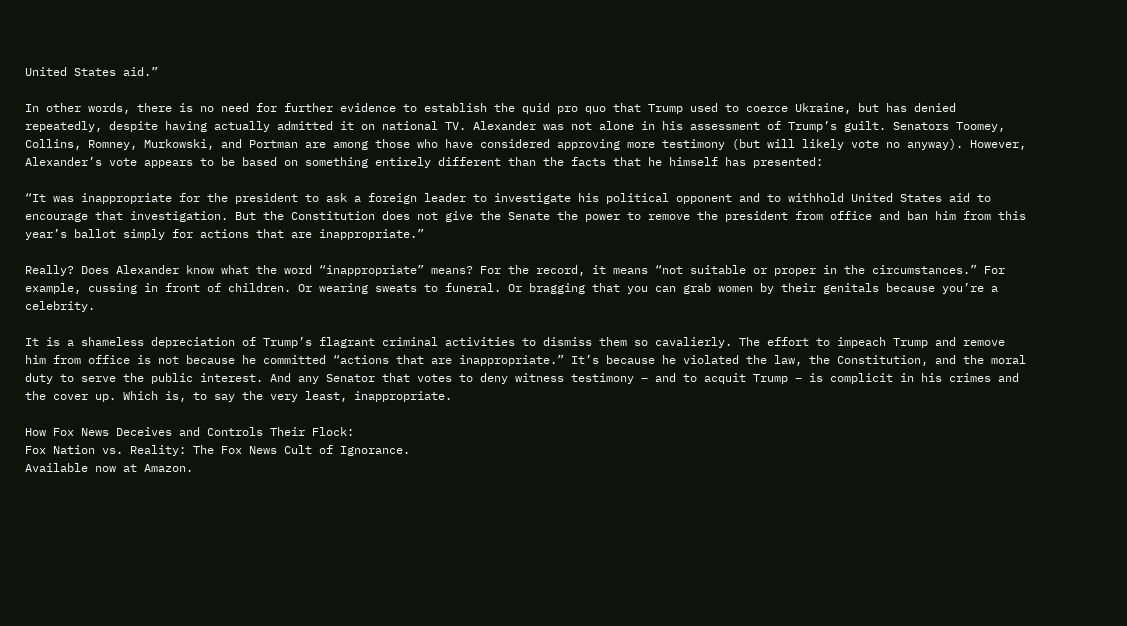United States aid.”

In other words, there is no need for further evidence to establish the quid pro quo that Trump used to coerce Ukraine, but has denied repeatedly, despite having actually admitted it on national TV. Alexander was not alone in his assessment of Trump’s guilt. Senators Toomey, Collins, Romney, Murkowski, and Portman are among those who have considered approving more testimony (but will likely vote no anyway). However, Alexander’s vote appears to be based on something entirely different than the facts that he himself has presented:

“It was inappropriate for the president to ask a foreign leader to investigate his political opponent and to withhold United States aid to encourage that investigation. But the Constitution does not give the Senate the power to remove the president from office and ban him from this year’s ballot simply for actions that are inappropriate.”

Really? Does Alexander know what the word “inappropriate” means? For the record, it means “not suitable or proper in the circumstances.” For example, cussing in front of children. Or wearing sweats to funeral. Or bragging that you can grab women by their genitals because you’re a celebrity.

It is a shameless depreciation of Trump’s flagrant criminal activities to dismiss them so cavalierly. The effort to impeach Trump and remove him from office is not because he committed “actions that are inappropriate.” It’s because he violated the law, the Constitution, and the moral duty to serve the public interest. And any Senator that votes to deny witness testimony – and to acquit Trump – is complicit in his crimes and the cover up. Which is, to say the very least, inappropriate.

How Fox News Deceives and Controls Their Flock:
Fox Nation vs. Reality: The Fox News Cult of Ignorance.
Available now at Amazon.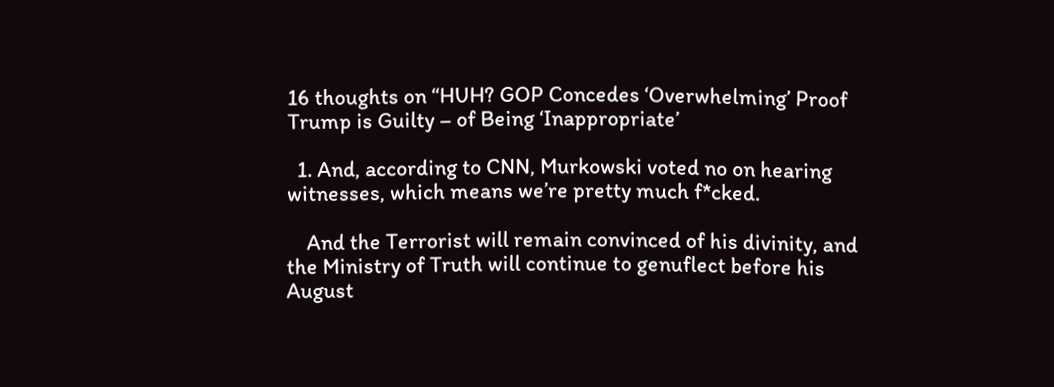16 thoughts on “HUH? GOP Concedes ‘Overwhelming’ Proof Trump is Guilty – of Being ‘Inappropriate’

  1. And, according to CNN, Murkowski voted no on hearing witnesses, which means we’re pretty much f*cked.

    And the Terrorist will remain convinced of his divinity, and the Ministry of Truth will continue to genuflect before his August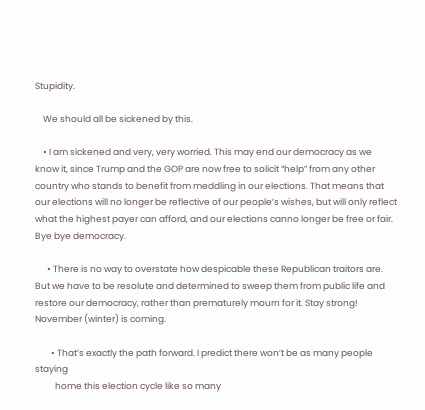Stupidity.

    We should all be sickened by this.

    • I am sickened and very, very worried. This may end our democracy as we know it, since Trump and the GOP are now free to solicit “help” from any other country who stands to benefit from meddling in our elections. That means that our elections will no longer be reflective of our people’s wishes, but will only reflect what the highest payer can afford, and our elections canno longer be free or fair. Bye bye democracy.

      • There is no way to overstate how despicable these Republican traitors are. But we have to be resolute and determined to sweep them from public life and restore our democracy, rather than prematurely mourn for it. Stay strong! November (winter) is coming.

        • That’s exactly the path forward. I predict there won’t be as many people staying
          home this election cycle like so many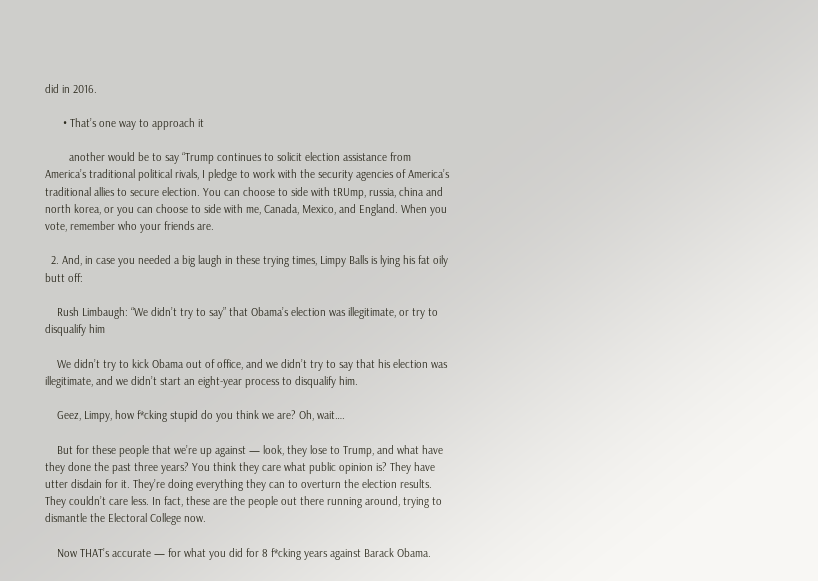did in 2016.

      • That’s one way to approach it

        another would be to say “Trump continues to solicit election assistance from America’s traditional political rivals, I pledge to work with the security agencies of America’s traditional allies to secure election. You can choose to side with tRUmp, russia, china and north korea, or you can choose to side with me, Canada, Mexico, and England. When you vote, remember who your friends are.

  2. And, in case you needed a big laugh in these trying times, Limpy Balls is lying his fat oily butt off:

    Rush Limbaugh: “We didn’t try to say” that Obama’s election was illegitimate, or try to disqualify him

    We didn’t try to kick Obama out of office, and we didn’t try to say that his election was illegitimate, and we didn’t start an eight-year process to disqualify him.

    Geez, Limpy, how f*cking stupid do you think we are? Oh, wait….

    But for these people that we’re up against — look, they lose to Trump, and what have they done the past three years? You think they care what public opinion is? They have utter disdain for it. They’re doing everything they can to overturn the election results. They couldn’t care less. In fact, these are the people out there running around, trying to dismantle the Electoral College now.

    Now THAT’s accurate — for what you did for 8 f*cking years against Barack Obama.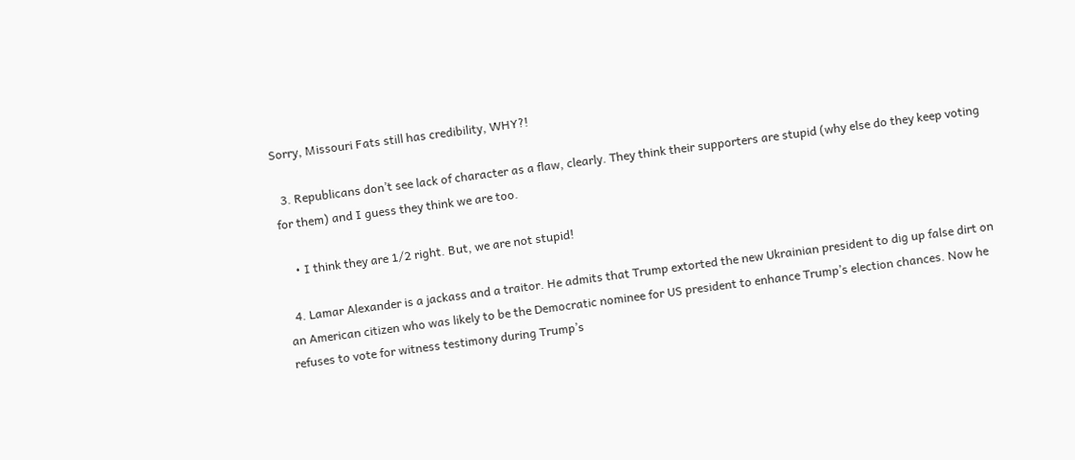Sorry, Missouri Fats still has credibility, WHY?!

  3. Republicans don’t see lack of character as a flaw, clearly. They think their supporters are stupid (why else do they keep voting for them) and I guess they think we are too.

    • I think they are 1/2 right. But, we are not stupid!

  4. Lamar Alexander is a jackass and a traitor. He admits that Trump extorted the new Ukrainian president to dig up false dirt on an American citizen who was likely to be the Democratic nominee for US president to enhance Trump’s election chances. Now he refuses to vote for witness testimony during Trump’s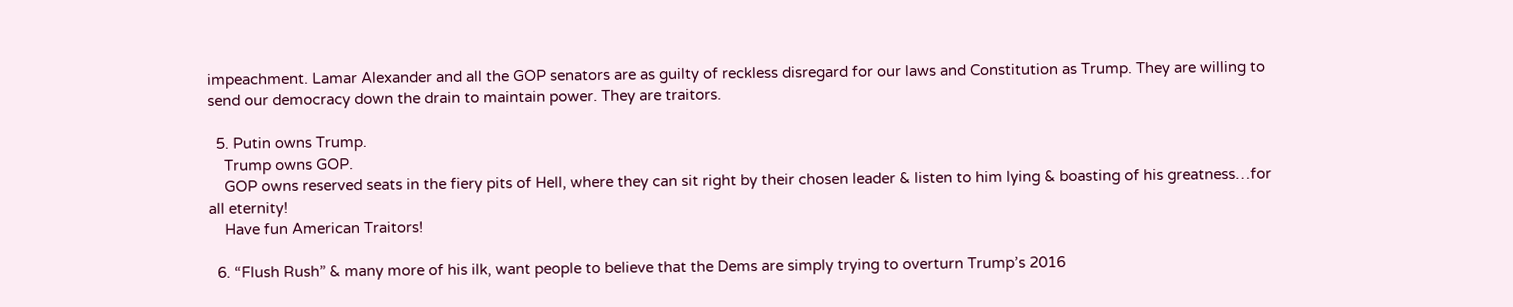impeachment. Lamar Alexander and all the GOP senators are as guilty of reckless disregard for our laws and Constitution as Trump. They are willing to send our democracy down the drain to maintain power. They are traitors.

  5. Putin owns Trump.
    Trump owns GOP.
    GOP owns reserved seats in the fiery pits of Hell, where they can sit right by their chosen leader & listen to him lying & boasting of his greatness…for all eternity!
    Have fun American Traitors!

  6. “Flush Rush” & many more of his ilk, want people to believe that the Dems are simply trying to overturn Trump’s 2016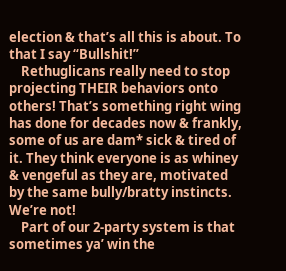election & that’s all this is about. To that I say “Bullshit!”
    Rethuglicans really need to stop projecting THEIR behaviors onto others! That’s something right wing has done for decades now & frankly, some of us are dam* sick & tired of it. They think everyone is as whiney & vengeful as they are, motivated by the same bully/bratty instincts. We’re not!
    Part of our 2-party system is that sometimes ya’ win the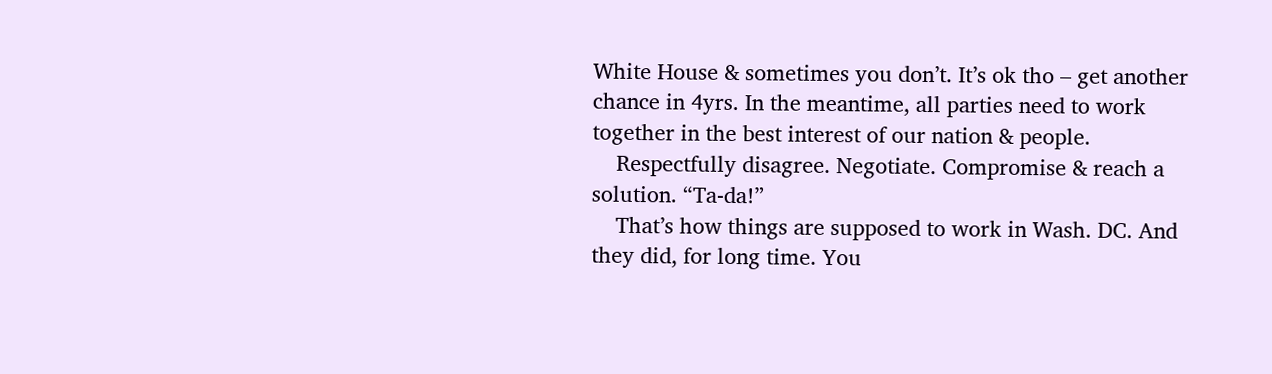White House & sometimes you don’t. It’s ok tho – get another chance in 4yrs. In the meantime, all parties need to work together in the best interest of our nation & people.
    Respectfully disagree. Negotiate. Compromise & reach a solution. “Ta-da!”
    That’s how things are supposed to work in Wash. DC. And they did, for long time. You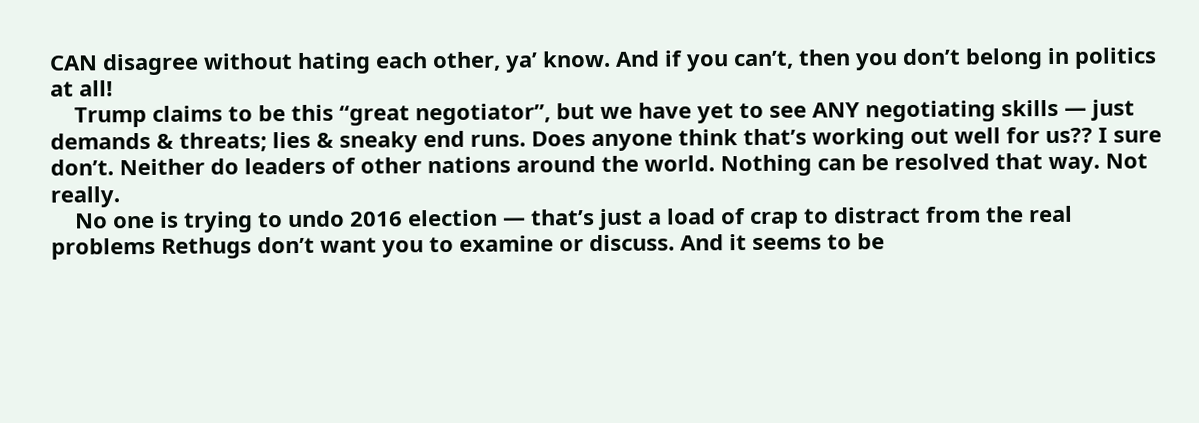CAN disagree without hating each other, ya’ know. And if you can’t, then you don’t belong in politics at all!
    Trump claims to be this “great negotiator”, but we have yet to see ANY negotiating skills — just demands & threats; lies & sneaky end runs. Does anyone think that’s working out well for us?? I sure don’t. Neither do leaders of other nations around the world. Nothing can be resolved that way. Not really.
    No one is trying to undo 2016 election — that’s just a load of crap to distract from the real problems Rethugs don’t want you to examine or discuss. And it seems to be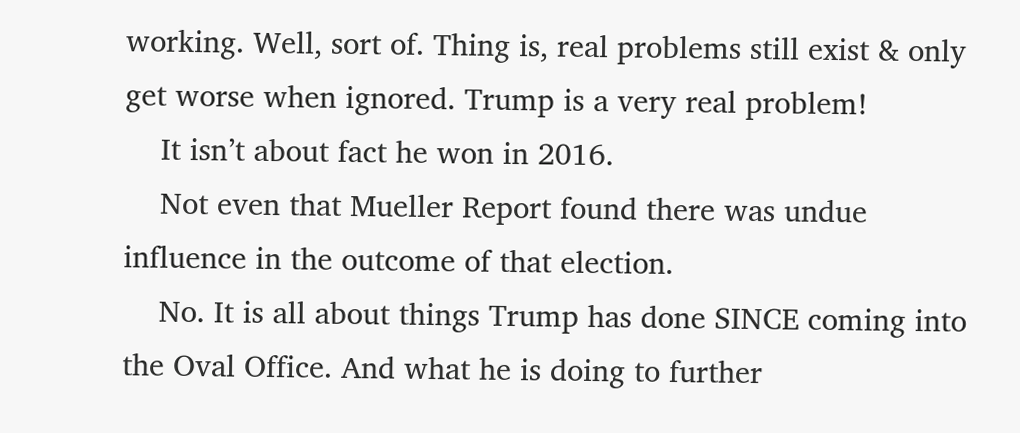working. Well, sort of. Thing is, real problems still exist & only get worse when ignored. Trump is a very real problem!
    It isn’t about fact he won in 2016.
    Not even that Mueller Report found there was undue influence in the outcome of that election.
    No. It is all about things Trump has done SINCE coming into the Oval Office. And what he is doing to further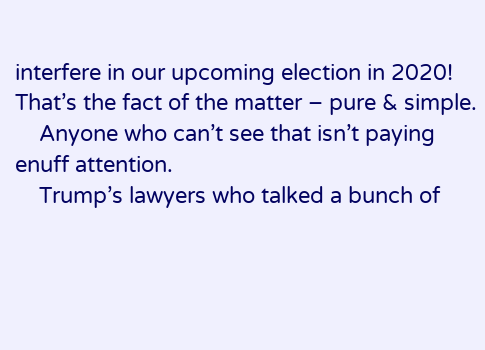interfere in our upcoming election in 2020! That’s the fact of the matter – pure & simple.
    Anyone who can’t see that isn’t paying enuff attention.
    Trump’s lawyers who talked a bunch of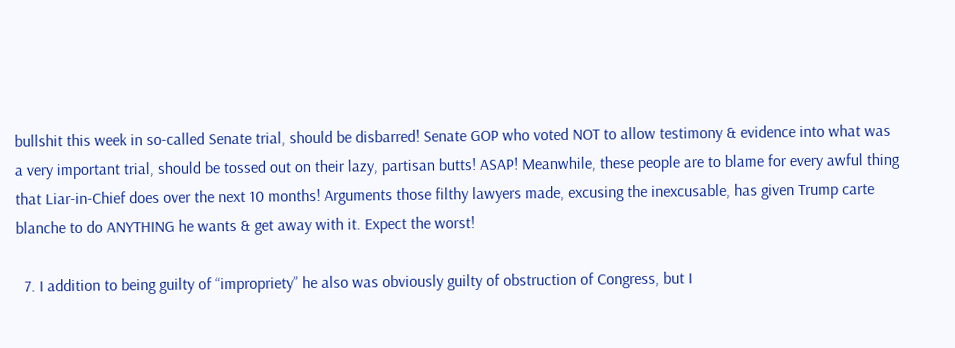bullshit this week in so-called Senate trial, should be disbarred! Senate GOP who voted NOT to allow testimony & evidence into what was a very important trial, should be tossed out on their lazy, partisan butts! ASAP! Meanwhile, these people are to blame for every awful thing that Liar-in-Chief does over the next 10 months! Arguments those filthy lawyers made, excusing the inexcusable, has given Trump carte blanche to do ANYTHING he wants & get away with it. Expect the worst!

  7. I addition to being guilty of “impropriety” he also was obviously guilty of obstruction of Congress, but I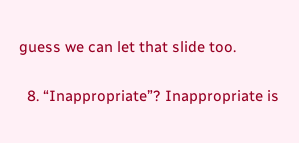guess we can let that slide too.

  8. “Inappropriate”? Inappropriate is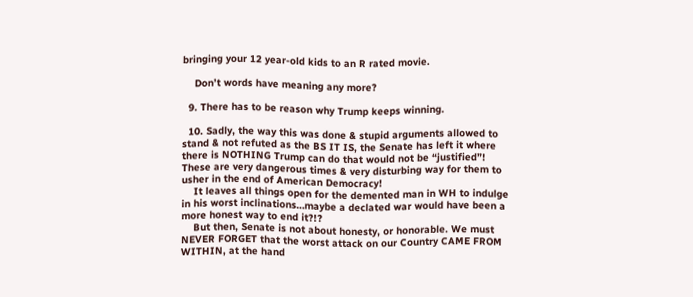bringing your 12 year-old kids to an R rated movie.

    Don’t words have meaning any more?

  9. There has to be reason why Trump keeps winning.

  10. Sadly, the way this was done & stupid arguments allowed to stand & not refuted as the BS IT IS, the Senate has left it where there is NOTHING Trump can do that would not be “justified”! These are very dangerous times & very disturbing way for them to usher in the end of American Democracy!
    It leaves all things open for the demented man in WH to indulge in his worst inclinations…maybe a declated war would have been a more honest way to end it?!?
    But then, Senate is not about honesty, or honorable. We must NEVER FORGET that the worst attack on our Country CAME FROM WITHIN, at the hand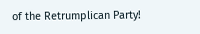of the Retrumplican Party!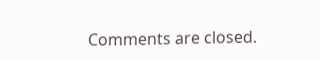Comments are closed.